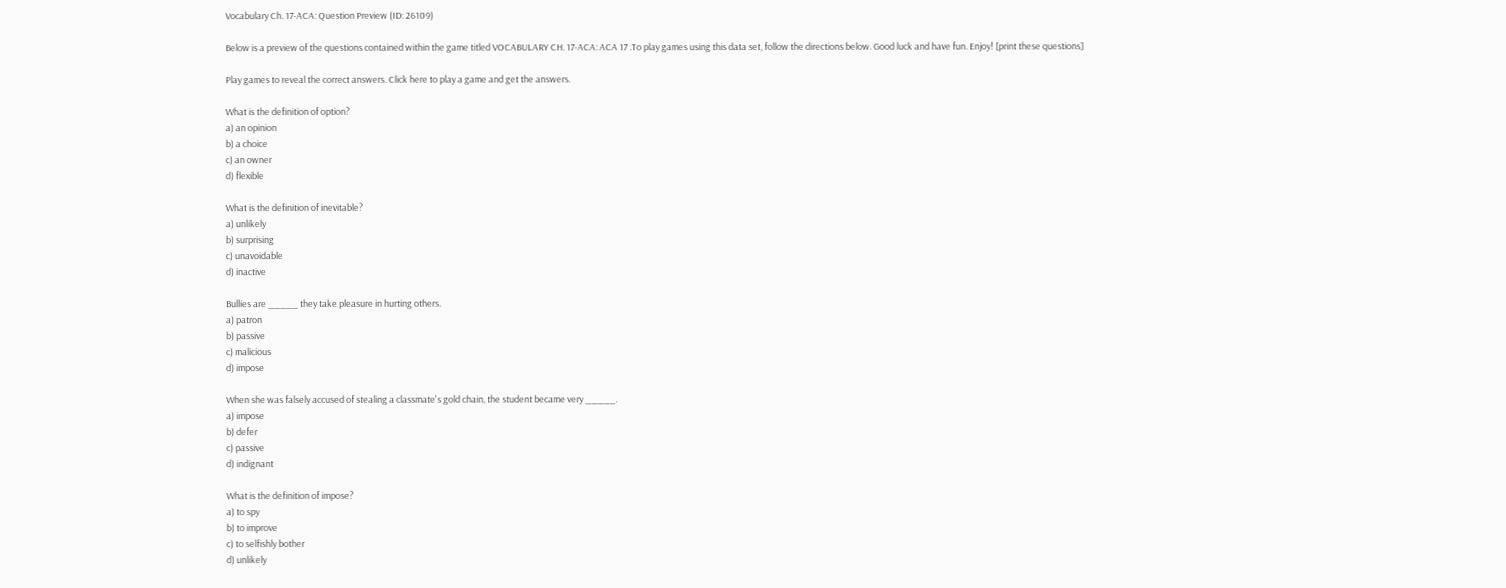Vocabulary Ch. 17-ACA: Question Preview (ID: 26109)

Below is a preview of the questions contained within the game titled VOCABULARY CH. 17-ACA: ACA 17 .To play games using this data set, follow the directions below. Good luck and have fun. Enjoy! [print these questions]

Play games to reveal the correct answers. Click here to play a game and get the answers.

What is the definition of option?
a) an opinion
b) a choice
c) an owner
d) flexible

What is the definition of inevitable?
a) unlikely
b) surprising
c) unavoidable
d) inactive

Bullies are _____ they take pleasure in hurting others.
a) patron
b) passive
c) malicious
d) impose

When she was falsely accused of stealing a classmate's gold chain, the student became very _____.
a) impose
b) defer
c) passive
d) indignant

What is the definition of impose?
a) to spy
b) to improve
c) to selfishly bother
d) unlikely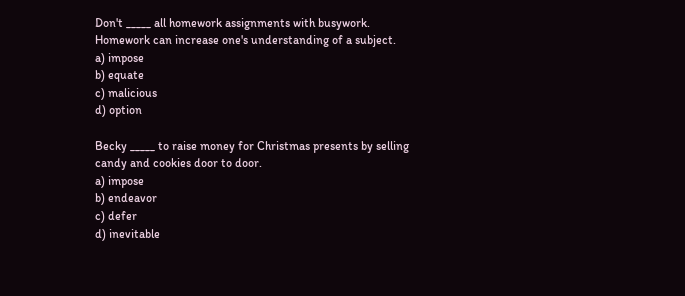Don't _____ all homework assignments with busywork. Homework can increase one's understanding of a subject.
a) impose
b) equate
c) malicious
d) option

Becky _____ to raise money for Christmas presents by selling candy and cookies door to door.
a) impose
b) endeavor
c) defer
d) inevitable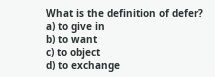What is the definition of defer?
a) to give in
b) to want
c) to object
d) to exchange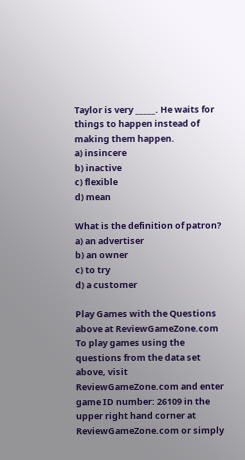Taylor is very _____. He waits for things to happen instead of making them happen.
a) insincere
b) inactive
c) flexible
d) mean

What is the definition of patron?
a) an advertiser
b) an owner
c) to try
d) a customer

Play Games with the Questions above at ReviewGameZone.com
To play games using the questions from the data set above, visit ReviewGameZone.com and enter game ID number: 26109 in the upper right hand corner at ReviewGameZone.com or simply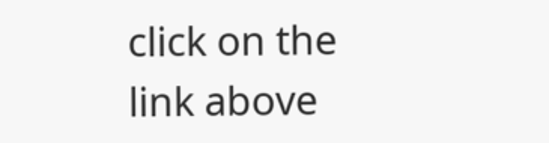click on the link above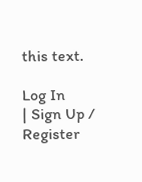this text.

Log In
| Sign Up / Register